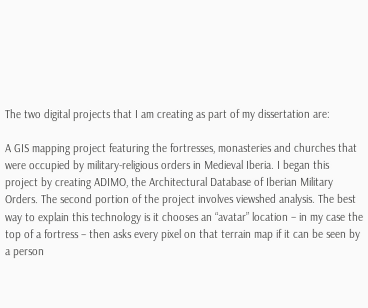The two digital projects that I am creating as part of my dissertation are:

A GIS mapping project featuring the fortresses, monasteries and churches that were occupied by military-religious orders in Medieval Iberia. I began this project by creating ADIMO, the Architectural Database of Iberian Military Orders. The second portion of the project involves viewshed analysis. The best way to explain this technology is it chooses an “avatar” location – in my case the top of a fortress – then asks every pixel on that terrain map if it can be seen by a person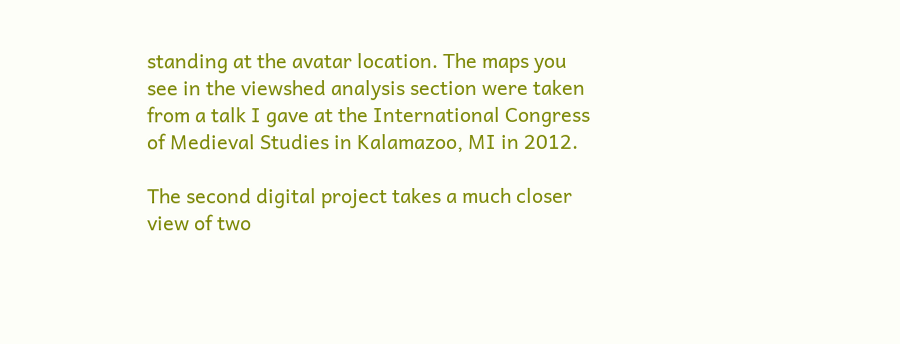standing at the avatar location. The maps you see in the viewshed analysis section were taken from a talk I gave at the International Congress of Medieval Studies in Kalamazoo, MI in 2012.

The second digital project takes a much closer view of two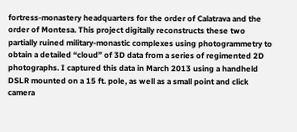fortress-monastery headquarters for the order of Calatrava and the order of Montesa. This project digitally reconstructs these two partially ruined military-monastic complexes using photogrammetry to obtain a detailed “cloud” of 3D data from a series of regimented 2D photographs. I captured this data in March 2013 using a handheld DSLR mounted on a 15 ft. pole, as well as a small point and click camera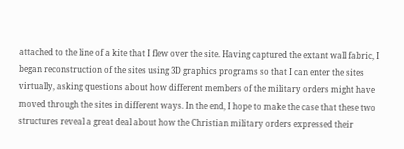attached to the line of a kite that I flew over the site. Having captured the extant wall fabric, I began reconstruction of the sites using 3D graphics programs so that I can enter the sites virtually, asking questions about how different members of the military orders might have moved through the sites in different ways. In the end, I hope to make the case that these two structures reveal a great deal about how the Christian military orders expressed their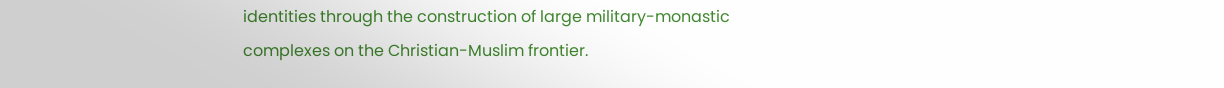identities through the construction of large military-monastic complexes on the Christian-Muslim frontier.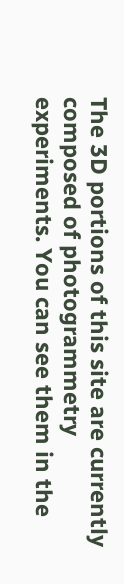The 3D portions of this site are currently composed of photogrammetry experiments. You can see them in the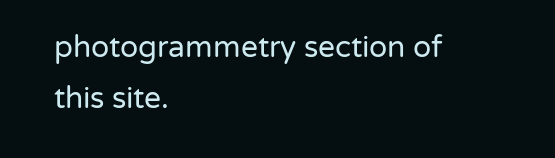photogrammetry section of this site.